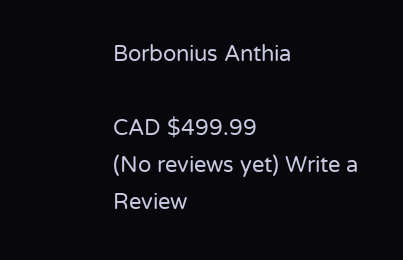Borbonius Anthia

CAD $499.99
(No reviews yet) Write a Review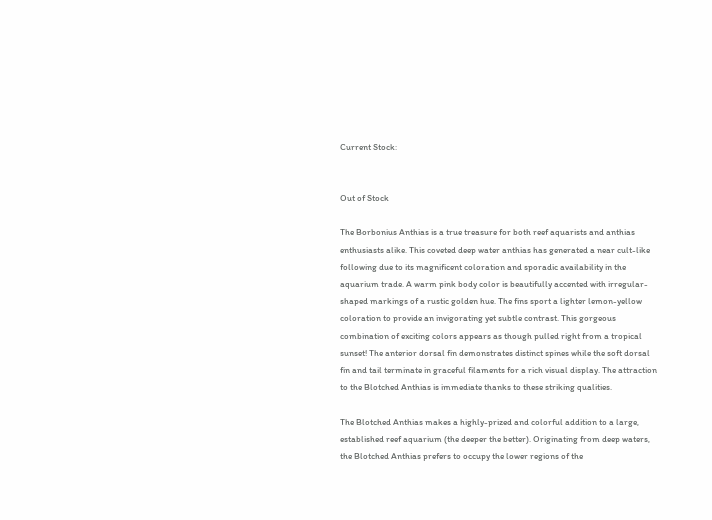Current Stock:


Out of Stock

The Borbonius Anthias is a true treasure for both reef aquarists and anthias enthusiasts alike. This coveted deep water anthias has generated a near cult-like following due to its magnificent coloration and sporadic availability in the aquarium trade. A warm pink body color is beautifully accented with irregular-shaped markings of a rustic golden hue. The fins sport a lighter lemon-yellow coloration to provide an invigorating yet subtle contrast. This gorgeous combination of exciting colors appears as though pulled right from a tropical sunset! The anterior dorsal fin demonstrates distinct spines while the soft dorsal fin and tail terminate in graceful filaments for a rich visual display. The attraction to the Blotched Anthias is immediate thanks to these striking qualities.

The Blotched Anthias makes a highly-prized and colorful addition to a large, established reef aquarium (the deeper the better). Originating from deep waters, the Blotched Anthias prefers to occupy the lower regions of the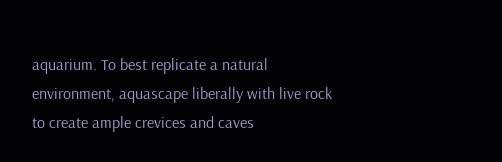aquarium. To best replicate a natural environment, aquascape liberally with live rock to create ample crevices and caves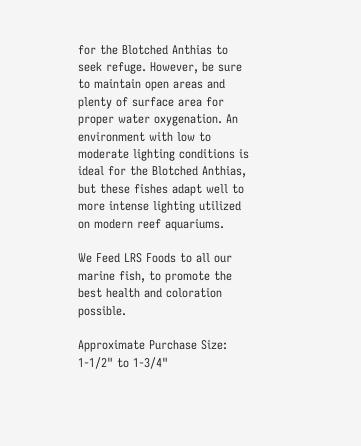for the Blotched Anthias to seek refuge. However, be sure to maintain open areas and plenty of surface area for proper water oxygenation. An environment with low to moderate lighting conditions is ideal for the Blotched Anthias, but these fishes adapt well to more intense lighting utilized on modern reef aquariums.

We Feed LRS Foods to all our marine fish, to promote the best health and coloration possible.

Approximate Purchase Size: 1-1/2" to 1-3/4"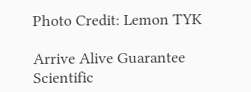Photo Credit: Lemon TYK

Arrive Alive Guarantee
Scientific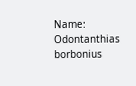Name:
Odontanthias borbonius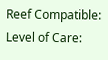Reef Compatible:
Level of Care: